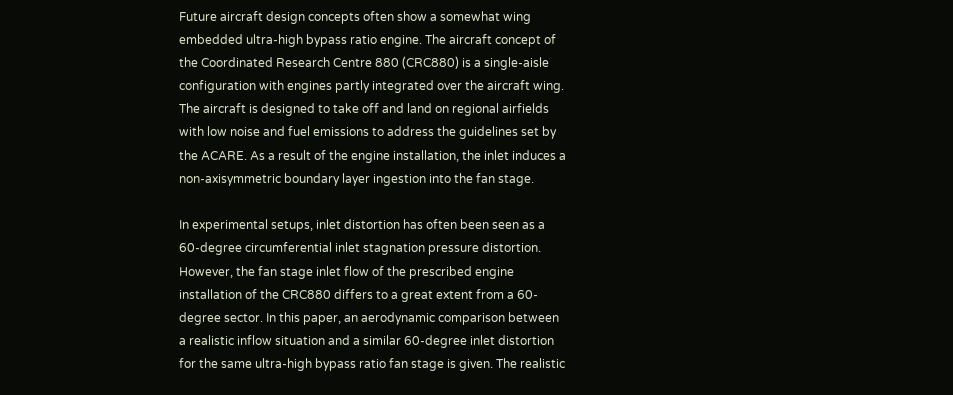Future aircraft design concepts often show a somewhat wing embedded ultra-high bypass ratio engine. The aircraft concept of the Coordinated Research Centre 880 (CRC880) is a single-aisle configuration with engines partly integrated over the aircraft wing. The aircraft is designed to take off and land on regional airfields with low noise and fuel emissions to address the guidelines set by the ACARE. As a result of the engine installation, the inlet induces a non-axisymmetric boundary layer ingestion into the fan stage.

In experimental setups, inlet distortion has often been seen as a 60-degree circumferential inlet stagnation pressure distortion. However, the fan stage inlet flow of the prescribed engine installation of the CRC880 differs to a great extent from a 60-degree sector. In this paper, an aerodynamic comparison between a realistic inflow situation and a similar 60-degree inlet distortion for the same ultra-high bypass ratio fan stage is given. The realistic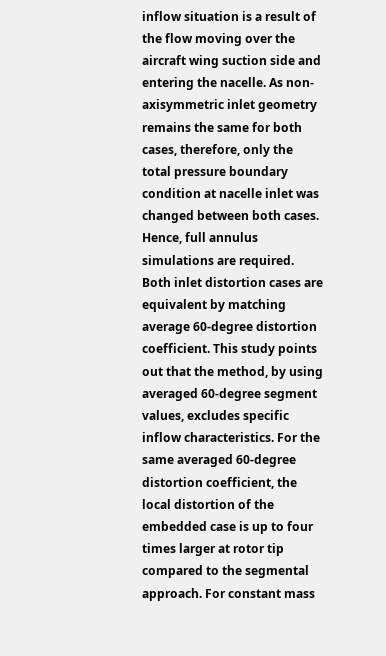inflow situation is a result of the flow moving over the aircraft wing suction side and entering the nacelle. As non-axisymmetric inlet geometry remains the same for both cases, therefore, only the total pressure boundary condition at nacelle inlet was changed between both cases. Hence, full annulus simulations are required. Both inlet distortion cases are equivalent by matching average 60-degree distortion coefficient. This study points out that the method, by using averaged 60-degree segment values, excludes specific inflow characteristics. For the same averaged 60-degree distortion coefficient, the local distortion of the embedded case is up to four times larger at rotor tip compared to the segmental approach. For constant mass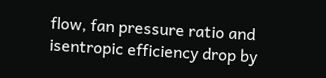flow, fan pressure ratio and isentropic efficiency drop by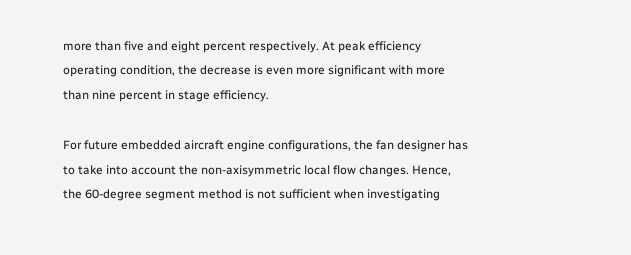more than five and eight percent respectively. At peak efficiency operating condition, the decrease is even more significant with more than nine percent in stage efficiency.

For future embedded aircraft engine configurations, the fan designer has to take into account the non-axisymmetric local flow changes. Hence, the 60-degree segment method is not sufficient when investigating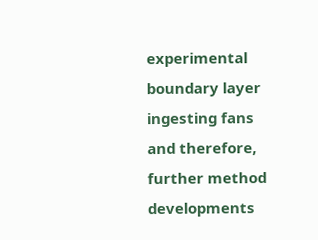experimental boundary layer ingesting fans and therefore, further method developments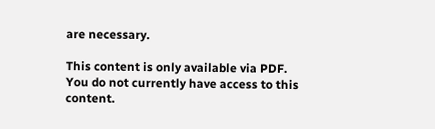are necessary.

This content is only available via PDF.
You do not currently have access to this content.